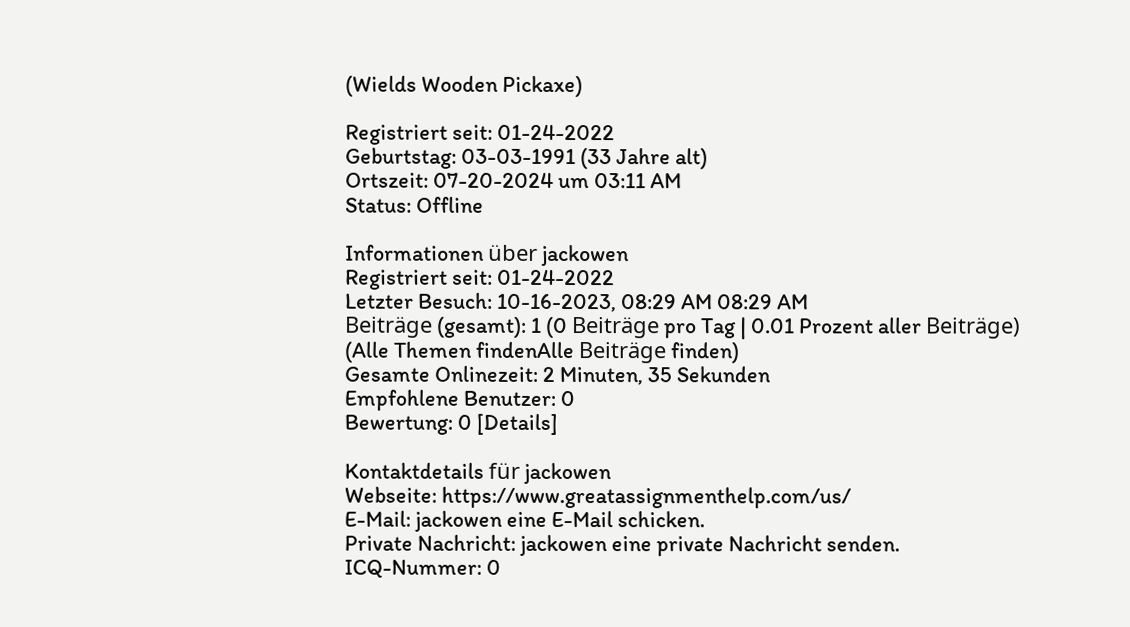(Wields Wooden Pickaxe)

Registriert seit: 01-24-2022
Geburtstag: 03-03-1991 (33 Jahre alt)
Ortszeit: 07-20-2024 um 03:11 AM
Status: Offline

Informationen über jackowen
Registriert seit: 01-24-2022
Letzter Besuch: 10-16-2023, 08:29 AM 08:29 AM
Beiträge (gesamt): 1 (0 Beiträge pro Tag | 0.01 Prozent aller Beiträge)
(Alle Themen findenAlle Beiträge finden)
Gesamte Onlinezeit: 2 Minuten, 35 Sekunden
Empfohlene Benutzer: 0
Bewertung: 0 [Details]

Kontaktdetails für jackowen
Webseite: https://www.greatassignmenthelp.com/us/
E-Mail: jackowen eine E-Mail schicken.
Private Nachricht: jackowen eine private Nachricht senden.
ICQ-Nummer: 0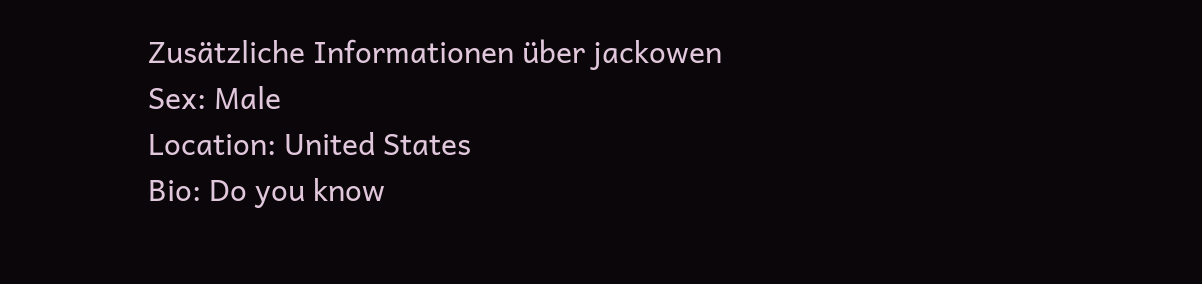Zusätzliche Informationen über jackowen
Sex: Male
Location: United States
Bio: Do you know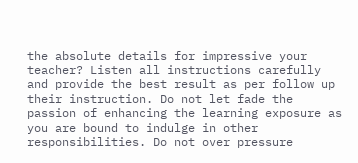the absolute details for impressive your teacher? Listen all instructions carefully and provide the best result as per follow up their instruction. Do not let fade the passion of enhancing the learning exposure as you are bound to indulge in other responsibilities. Do not over pressure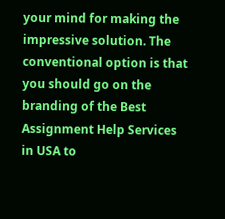your mind for making the impressive solution. The conventional option is that you should go on the branding of the Best Assignment Help Services in USA to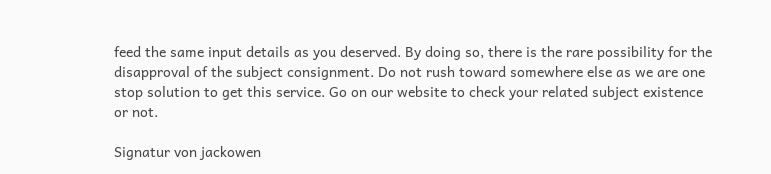feed the same input details as you deserved. By doing so, there is the rare possibility for the disapproval of the subject consignment. Do not rush toward somewhere else as we are one stop solution to get this service. Go on our website to check your related subject existence or not.

Signatur von jackowen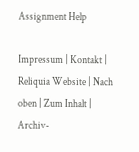Assignment Help

Impressum | Kontakt | Reliquia Website | Nach oben | Zum Inhalt | Archiv-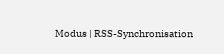Modus | RSS-Synchronisation